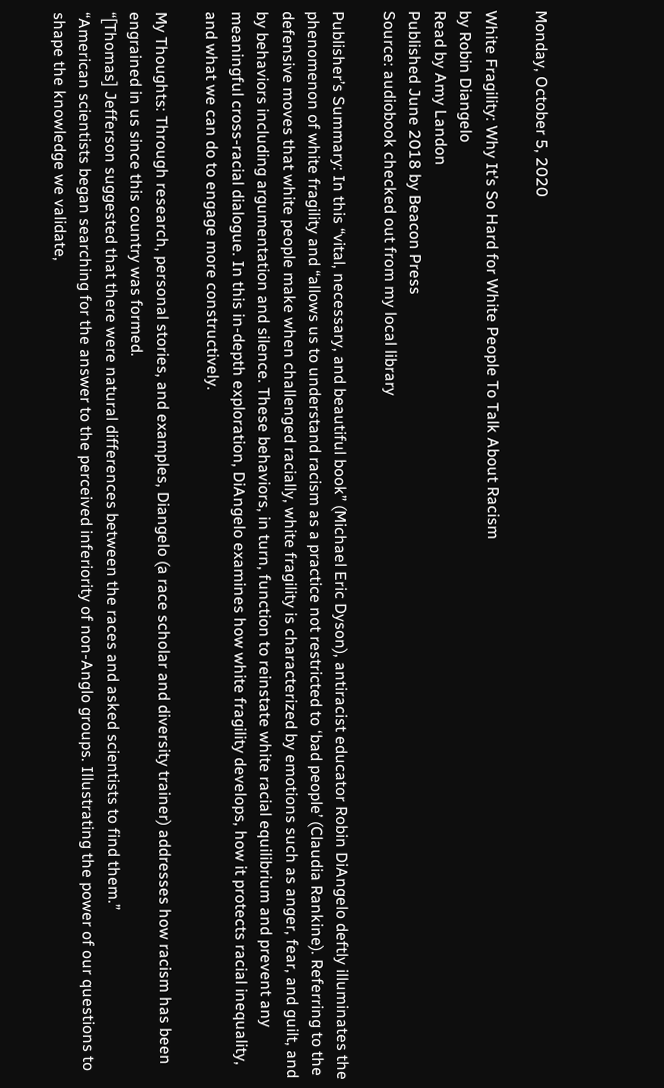Monday, October 5, 2020

White Fragility: Why It’s So Hard for White People To Talk About Racism
by Robin Diangelo
Read by Amy Landon
Published June 2018 by Beacon Press
Source: audiobook checked out from my local library

Publisher’s Summary: In this “vital, necessary, and beautiful book” (Michael Eric Dyson), antiracist educator Robin DiAngelo deftly illuminates the phenomenon of white fragility and “allows us to understand racism as a practice not restricted to ‘bad people’ (Claudia Rankine). Referring to the defensive moves that white people make when challenged racially, white fragility is characterized by emotions such as anger, fear, and guilt, and by behaviors including argumentation and silence. These behaviors, in turn, function to reinstate white racial equilibrium and prevent any meaningful cross-racial dialogue. In this in-depth exploration, DiAngelo examines how white fragility develops, how it protects racial inequality, and what we can do to engage more constructively.

My Thoughts: Through research, personal stories, and examples, Diangelo (a race scholar and diversity trainer) addresses how racism has been engrained in us since this country was formed.
“[Thomas] Jefferson suggested that there were natural differences between the races and asked scientists to find them.”
“American scientists began searching for the answer to the perceived inferiority of non-Anglo groups. Illustrating the power of our questions to shape the knowledge we validate,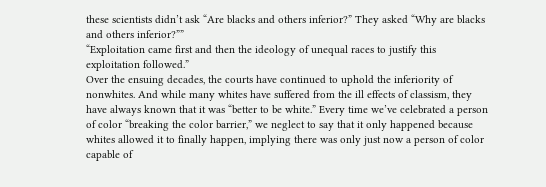these scientists didn’t ask “Are blacks and others inferior?” They asked “Why are blacks and others inferior?””
“Exploitation came first and then the ideology of unequal races to justify this exploitation followed.”
Over the ensuing decades, the courts have continued to uphold the inferiority of nonwhites. And while many whites have suffered from the ill effects of classism, they have always known that it was “better to be white.” Every time we’ve celebrated a person of color “breaking the color barrier,” we neglect to say that it only happened because whites allowed it to finally happen, implying there was only just now a person of color capable of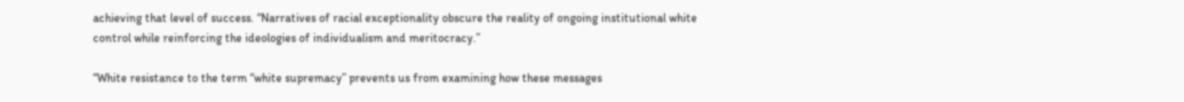achieving that level of success. “Narratives of racial exceptionality obscure the reality of ongoing institutional white control while reinforcing the ideologies of individualism and meritocracy.”

“White resistance to the term “white supremacy” prevents us from examining how these messages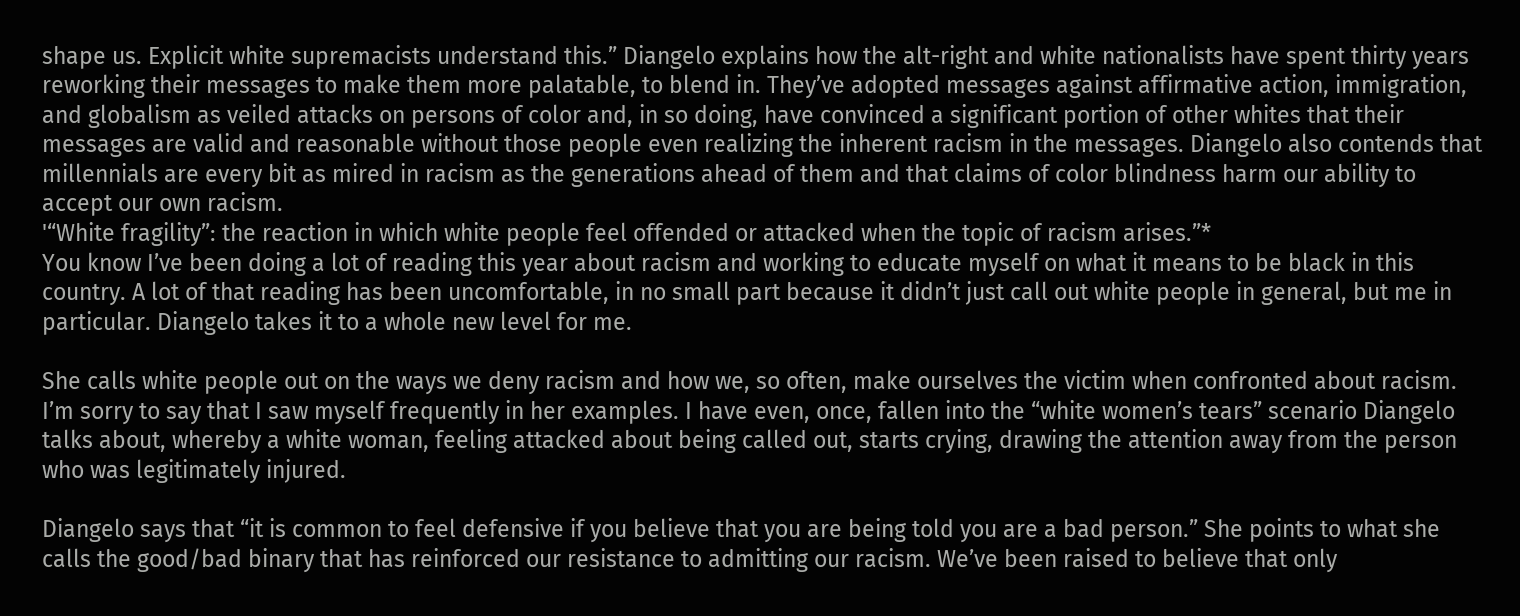shape us. Explicit white supremacists understand this.” Diangelo explains how the alt-right and white nationalists have spent thirty years reworking their messages to make them more palatable, to blend in. They’ve adopted messages against affirmative action, immigration, and globalism as veiled attacks on persons of color and, in so doing, have convinced a significant portion of other whites that their messages are valid and reasonable without those people even realizing the inherent racism in the messages. Diangelo also contends that millennials are every bit as mired in racism as the generations ahead of them and that claims of color blindness harm our ability to accept our own racism.
'“White fragility”: the reaction in which white people feel offended or attacked when the topic of racism arises.”*
You know I’ve been doing a lot of reading this year about racism and working to educate myself on what it means to be black in this country. A lot of that reading has been uncomfortable, in no small part because it didn’t just call out white people in general, but me in particular. Diangelo takes it to a whole new level for me.

She calls white people out on the ways we deny racism and how we, so often, make ourselves the victim when confronted about racism. I’m sorry to say that I saw myself frequently in her examples. I have even, once, fallen into the “white women’s tears” scenario Diangelo talks about, whereby a white woman, feeling attacked about being called out, starts crying, drawing the attention away from the person who was legitimately injured.

Diangelo says that “it is common to feel defensive if you believe that you are being told you are a bad person.” She points to what she calls the good/bad binary that has reinforced our resistance to admitting our racism. We’ve been raised to believe that only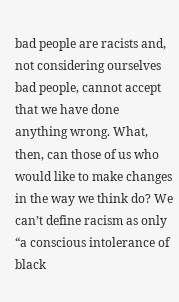bad people are racists and, not considering ourselves bad people, cannot accept that we have done anything wrong. What, then, can those of us who would like to make changes in the way we think do? We can’t define racism as only “a conscious intolerance of black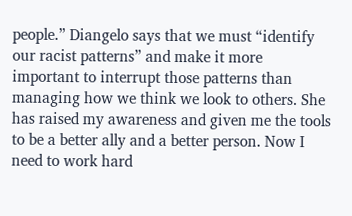people.” Diangelo says that we must “identify our racist patterns” and make it more important to interrupt those patterns than managing how we think we look to others. She has raised my awareness and given me the tools to be a better ally and a better person. Now I need to work hard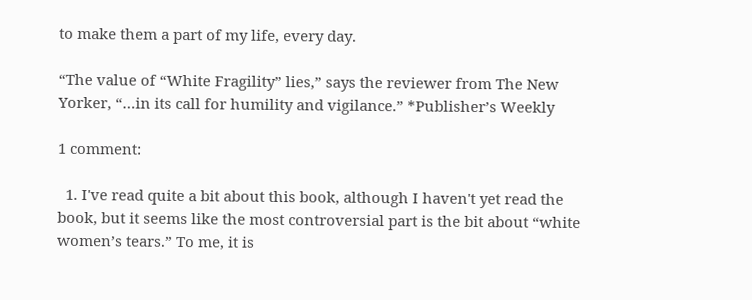to make them a part of my life, every day.

“The value of “White Fragility” lies,” says the reviewer from The New Yorker, “…in its call for humility and vigilance.” *Publisher’s Weekly

1 comment:

  1. I've read quite a bit about this book, although I haven't yet read the book, but it seems like the most controversial part is the bit about “white women’s tears.” To me, it is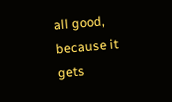all good, because it gets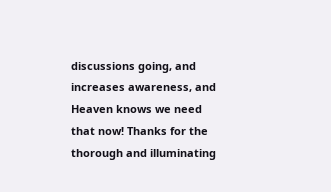discussions going, and increases awareness, and Heaven knows we need that now! Thanks for the thorough and illuminating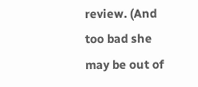review. (And too bad she may be out of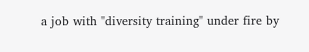a job with "diversity training" under fire by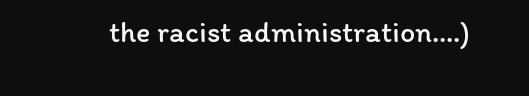the racist administration....)